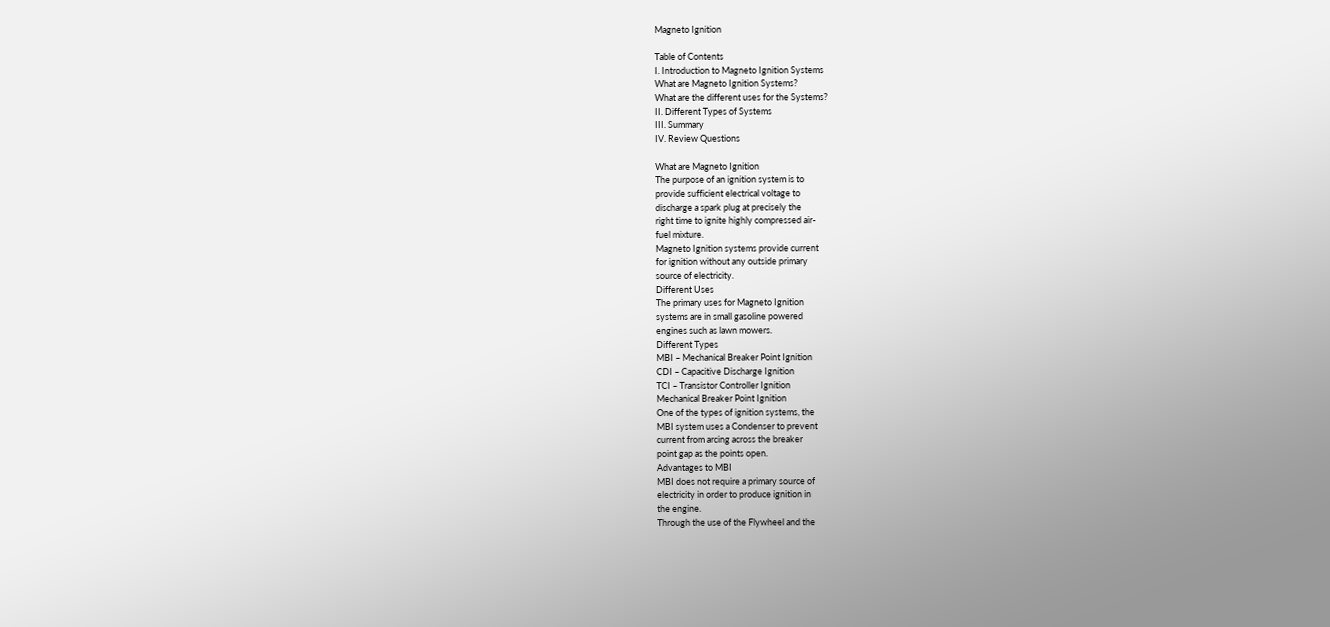Magneto Ignition

Table of Contents
I. Introduction to Magneto Ignition Systems
What are Magneto Ignition Systems?
What are the different uses for the Systems?
II. Different Types of Systems
III. Summary
IV. Review Questions

What are Magneto Ignition
The purpose of an ignition system is to
provide sufficient electrical voltage to
discharge a spark plug at precisely the
right time to ignite highly compressed air-
fuel mixture.
Magneto Ignition systems provide current
for ignition without any outside primary
source of electricity.
Different Uses
The primary uses for Magneto Ignition
systems are in small gasoline powered
engines such as lawn mowers.
Different Types
MBI – Mechanical Breaker Point Ignition
CDI – Capacitive Discharge Ignition
TCI – Transistor Controller Ignition
Mechanical Breaker Point Ignition
One of the types of ignition systems, the
MBI system uses a Condenser to prevent
current from arcing across the breaker
point gap as the points open.
Advantages to MBI
MBI does not require a primary source of
electricity in order to produce ignition in
the engine.
Through the use of the Flywheel and the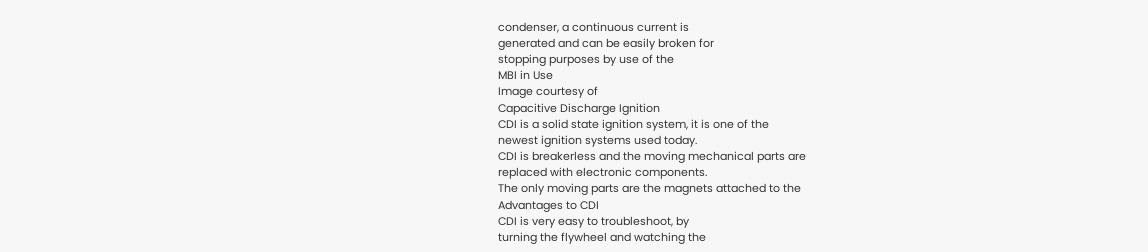condenser, a continuous current is
generated and can be easily broken for
stopping purposes by use of the
MBI in Use
Image courtesy of
Capacitive Discharge Ignition
CDI is a solid state ignition system, it is one of the
newest ignition systems used today.
CDI is breakerless and the moving mechanical parts are
replaced with electronic components.
The only moving parts are the magnets attached to the
Advantages to CDI
CDI is very easy to troubleshoot, by
turning the flywheel and watching the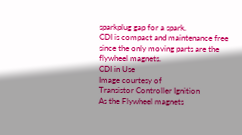sparkplug gap for a spark.
CDI is compact and maintenance free
since the only moving parts are the
flywheel magnets.
CDI in Use
Image courtesy of
Transistor Controller Ignition
As the Flywheel magnets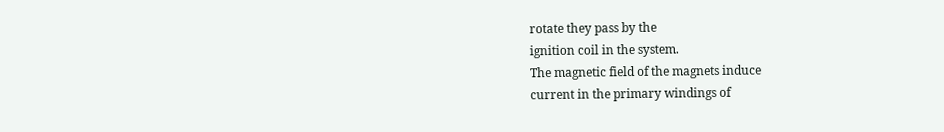rotate they pass by the
ignition coil in the system.
The magnetic field of the magnets induce
current in the primary windings of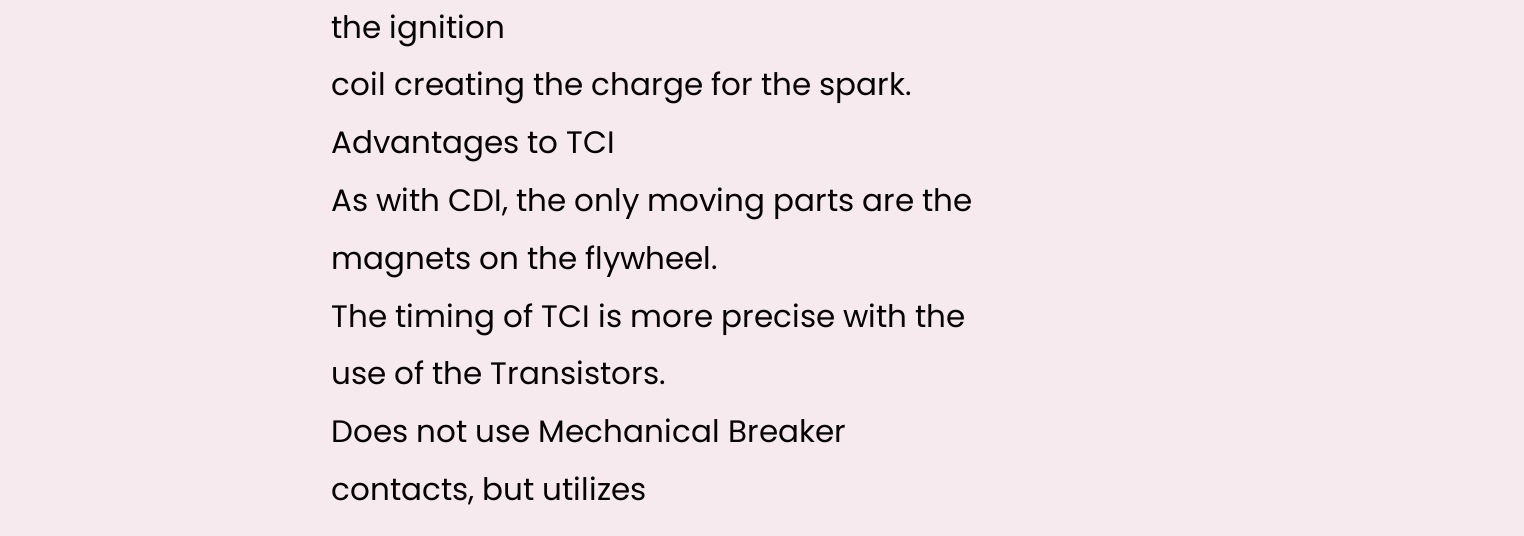the ignition
coil creating the charge for the spark.
Advantages to TCI
As with CDI, the only moving parts are the
magnets on the flywheel.
The timing of TCI is more precise with the
use of the Transistors.
Does not use Mechanical Breaker
contacts, but utilizes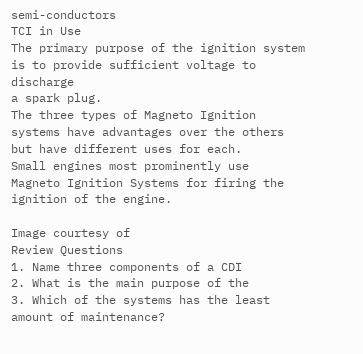semi-conductors
TCI in Use
The primary purpose of the ignition system
is to provide sufficient voltage to discharge
a spark plug.
The three types of Magneto Ignition
systems have advantages over the others
but have different uses for each.
Small engines most prominently use
Magneto Ignition Systems for firing the
ignition of the engine.

Image courtesy of
Review Questions
1. Name three components of a CDI
2. What is the main purpose of the
3. Which of the systems has the least
amount of maintenance?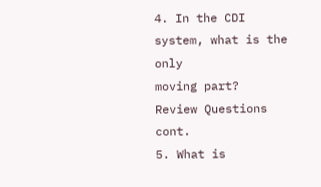4. In the CDI system, what is the only
moving part?
Review Questions cont.
5. What is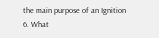the main purpose of an Ignition
6. What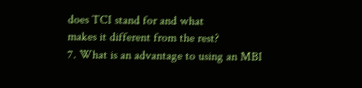does TCI stand for and what
makes it different from the rest?
7. What is an advantage to using an MBI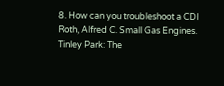8. How can you troubleshoot a CDI
Roth, Alfred C. Small Gas Engines.
Tinley Park: The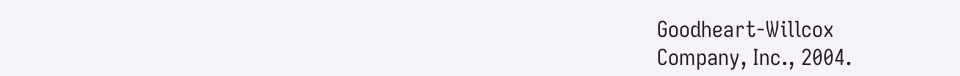Goodheart-Willcox
Company, Inc., 2004.